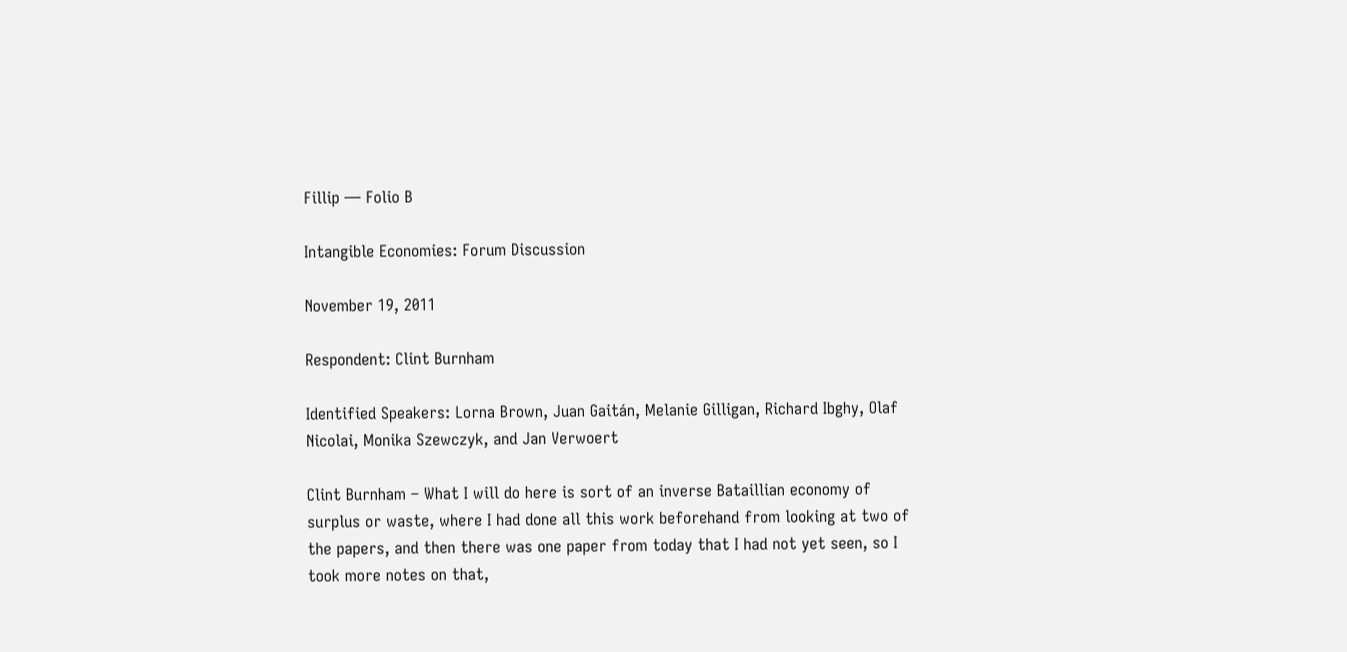Fillip — Folio B

Intangible Economies: Forum Discussion

November 19, 2011

Respondent: Clint Burnham

Identified Speakers: Lorna Brown, Juan Gaitán, Melanie Gilligan, Richard Ibghy, Olaf Nicolai, Monika Szewczyk, and Jan Verwoert

Clint Burnham – What I will do here is sort of an inverse Bataillian economy of surplus or waste, where I had done all this work beforehand from looking at two of the papers, and then there was one paper from today that I had not yet seen, so I took more notes on that,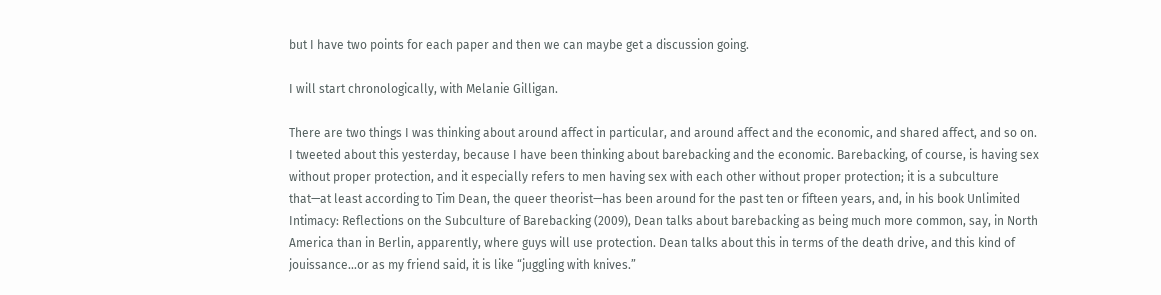but I have two points for each paper and then we can maybe get a discussion going.

I will start chronologically, with Melanie Gilligan.

There are two things I was thinking about around affect in particular, and around affect and the economic, and shared affect, and so on. I tweeted about this yesterday, because I have been thinking about barebacking and the economic. Barebacking, of course, is having sex without proper protection, and it especially refers to men having sex with each other without proper protection; it is a subculture that—at least according to Tim Dean, the queer theorist—has been around for the past ten or fifteen years, and, in his book Unlimited Intimacy: Reflections on the Subculture of Barebacking (2009), Dean talks about barebacking as being much more common, say, in North America than in Berlin, apparently, where guys will use protection. Dean talks about this in terms of the death drive, and this kind of jouissance...or as my friend said, it is like “juggling with knives.”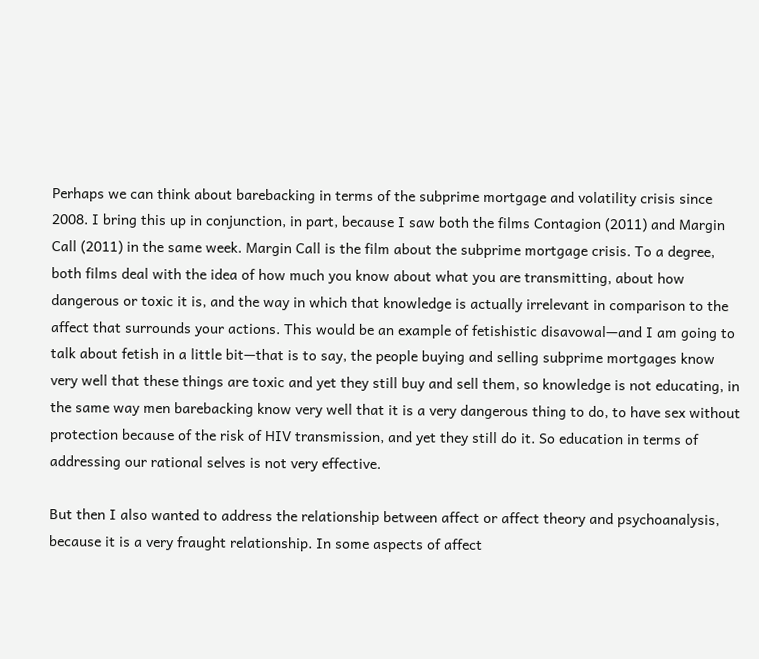Perhaps we can think about barebacking in terms of the subprime mortgage and volatility crisis since 2008. I bring this up in conjunction, in part, because I saw both the films Contagion (2011) and Margin Call (2011) in the same week. Margin Call is the film about the subprime mortgage crisis. To a degree, both films deal with the idea of how much you know about what you are transmitting, about how dangerous or toxic it is, and the way in which that knowledge is actually irrelevant in comparison to the affect that surrounds your actions. This would be an example of fetishistic disavowal—and I am going to talk about fetish in a little bit—that is to say, the people buying and selling subprime mortgages know very well that these things are toxic and yet they still buy and sell them, so knowledge is not educating, in the same way men barebacking know very well that it is a very dangerous thing to do, to have sex without protection because of the risk of HIV transmission, and yet they still do it. So education in terms of addressing our rational selves is not very effective.

But then I also wanted to address the relationship between affect or affect theory and psychoanalysis, because it is a very fraught relationship. In some aspects of affect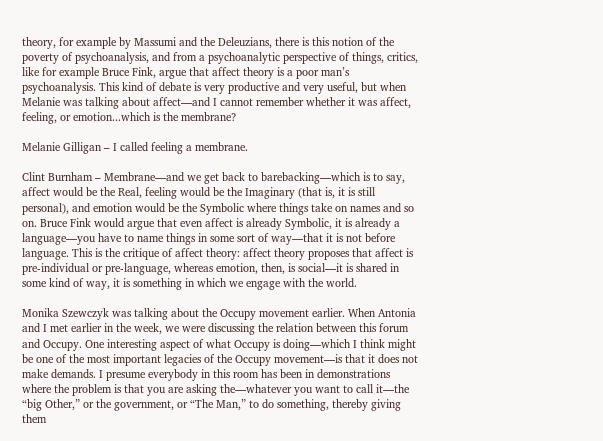theory, for example by Massumi and the Deleuzians, there is this notion of the poverty of psychoanalysis, and from a psychoanalytic perspective of things, critics, like for example Bruce Fink, argue that affect theory is a poor man’s psychoanalysis. This kind of debate is very productive and very useful, but when Melanie was talking about affect—and I cannot remember whether it was affect, feeling, or emotion...which is the membrane?

Melanie Gilligan – I called feeling a membrane.

Clint Burnham – Membrane—and we get back to barebacking—which is to say, affect would be the Real, feeling would be the Imaginary (that is, it is still personal), and emotion would be the Symbolic where things take on names and so on. Bruce Fink would argue that even affect is already Symbolic, it is already a language—you have to name things in some sort of way—that it is not before language. This is the critique of affect theory: affect theory proposes that affect is pre-individual or pre-language, whereas emotion, then, is social—it is shared in some kind of way, it is something in which we engage with the world.

Monika Szewczyk was talking about the Occupy movement earlier. When Antonia and I met earlier in the week, we were discussing the relation between this forum and Occupy. One interesting aspect of what Occupy is doing—which I think might be one of the most important legacies of the Occupy movement—is that it does not make demands. I presume everybody in this room has been in demonstrations where the problem is that you are asking the—whatever you want to call it—the “big Other,” or the government, or “The Man,” to do something, thereby giving them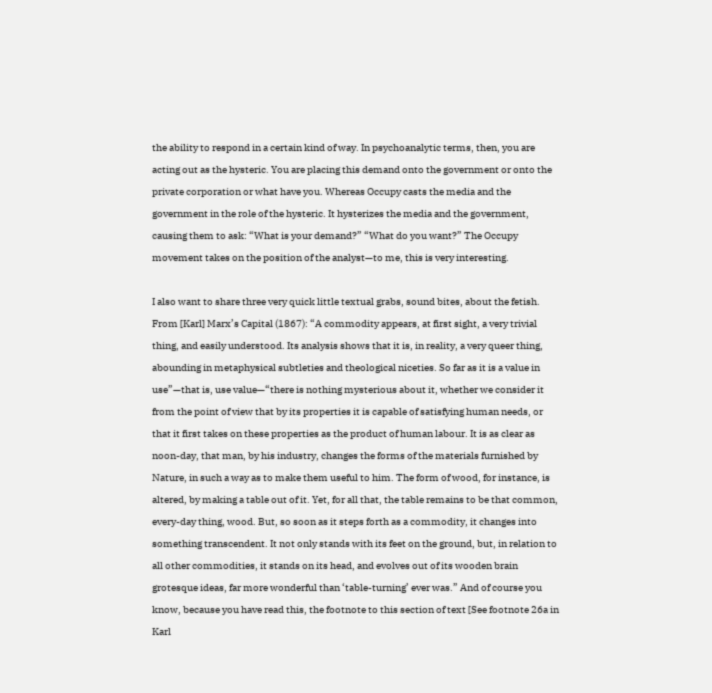the ability to respond in a certain kind of way. In psychoanalytic terms, then, you are acting out as the hysteric. You are placing this demand onto the government or onto the private corporation or what have you. Whereas Occupy casts the media and the government in the role of the hysteric. It hysterizes the media and the government, causing them to ask: “What is your demand?” “What do you want?” The Occupy movement takes on the position of the analyst—to me, this is very interesting.

I also want to share three very quick little textual grabs, sound bites, about the fetish. From [Karl] Marx’s Capital (1867): “A commodity appears, at first sight, a very trivial thing, and easily understood. Its analysis shows that it is, in reality, a very queer thing, abounding in metaphysical subtleties and theological niceties. So far as it is a value in use”—that is, use value—“there is nothing mysterious about it, whether we consider it from the point of view that by its properties it is capable of satisfying human needs, or that it first takes on these properties as the product of human labour. It is as clear as noon-day, that man, by his industry, changes the forms of the materials furnished by Nature, in such a way as to make them useful to him. The form of wood, for instance, is altered, by making a table out of it. Yet, for all that, the table remains to be that common, every-day thing, wood. But, so soon as it steps forth as a commodity, it changes into something transcendent. It not only stands with its feet on the ground, but, in relation to all other commodities, it stands on its head, and evolves out of its wooden brain grotesque ideas, far more wonderful than ‘table-turning’ ever was.” And of course you know, because you have read this, the footnote to this section of text [See footnote 26a in Karl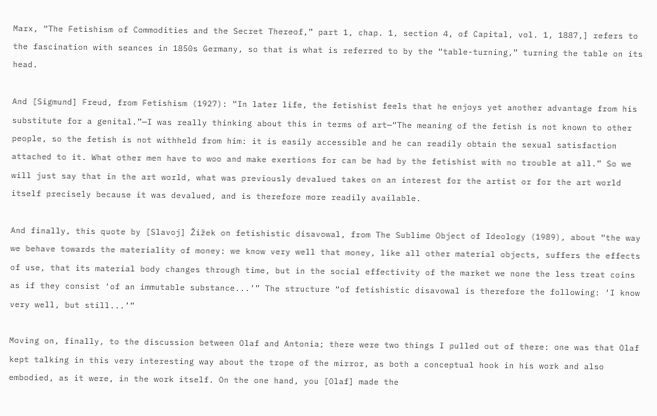Marx, “The Fetishism of Commodities and the Secret Thereof,” part 1, chap. 1, section 4, of Capital, vol. 1, 1887,] refers to the fascination with seances in 1850s Germany, so that is what is referred to by the “table-turning,” turning the table on its head.

And [Sigmund] Freud, from Fetishism (1927): “In later life, the fetishist feels that he enjoys yet another advantage from his substitute for a genital.”—I was really thinking about this in terms of art—“The meaning of the fetish is not known to other people, so the fetish is not withheld from him: it is easily accessible and he can readily obtain the sexual satisfaction attached to it. What other men have to woo and make exertions for can be had by the fetishist with no trouble at all.” So we will just say that in the art world, what was previously devalued takes on an interest for the artist or for the art world itself precisely because it was devalued, and is therefore more readily available.

And finally, this quote by [Slavoj] Žižek on fetishistic disavowal, from The Sublime Object of Ideology (1989), about “the way we behave towards the materiality of money: we know very well that money, like all other material objects, suffers the effects of use, that its material body changes through time, but in the social effectivity of the market we none the less treat coins as if they consist ‘of an immutable substance...’” The structure “of fetishistic disavowal is therefore the following: ‘I know very well, but still...’”

Moving on, finally, to the discussion between Olaf and Antonia; there were two things I pulled out of there: one was that Olaf kept talking in this very interesting way about the trope of the mirror, as both a conceptual hook in his work and also embodied, as it were, in the work itself. On the one hand, you [Olaf] made the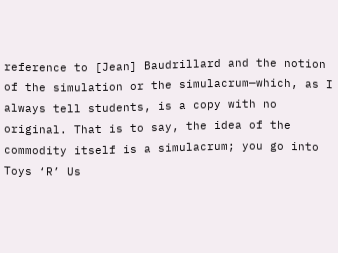reference to [Jean] Baudrillard and the notion of the simulation or the simulacrum—which, as I always tell students, is a copy with no original. That is to say, the idea of the commodity itself is a simulacrum; you go into Toys ‘R’ Us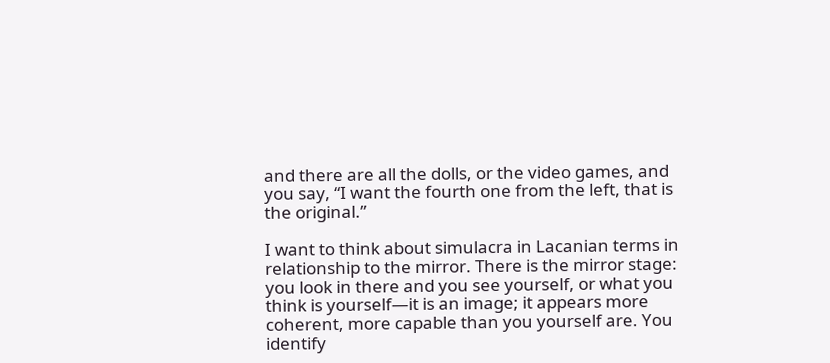and there are all the dolls, or the video games, and you say, “I want the fourth one from the left, that is the original.”

I want to think about simulacra in Lacanian terms in relationship to the mirror. There is the mirror stage: you look in there and you see yourself, or what you think is yourself—it is an image; it appears more coherent, more capable than you yourself are. You identify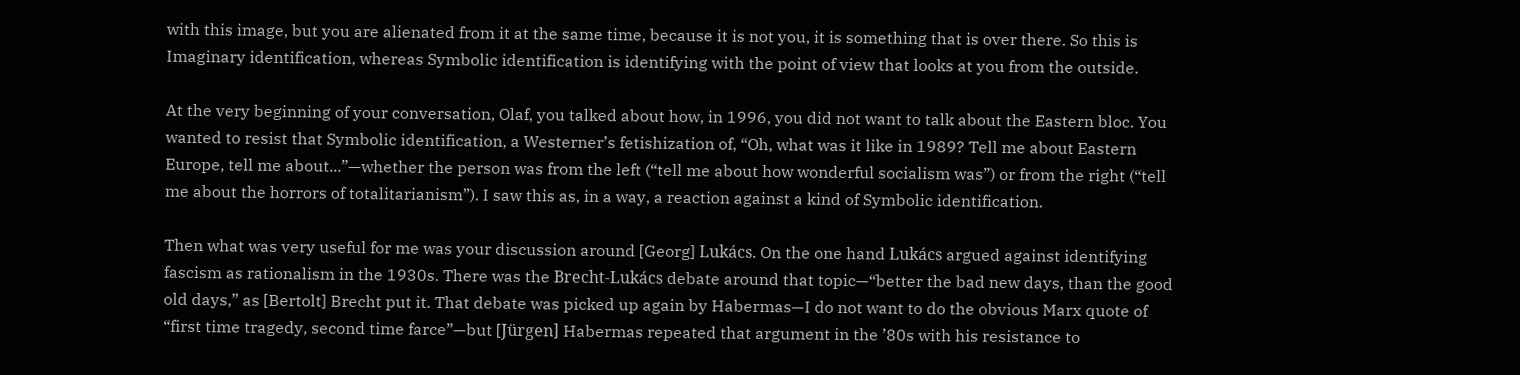with this image, but you are alienated from it at the same time, because it is not you, it is something that is over there. So this is Imaginary identification, whereas Symbolic identification is identifying with the point of view that looks at you from the outside.

At the very beginning of your conversation, Olaf, you talked about how, in 1996, you did not want to talk about the Eastern bloc. You wanted to resist that Symbolic identification, a Westerner’s fetishization of, “Oh, what was it like in 1989? Tell me about Eastern Europe, tell me about...”—whether the person was from the left (“tell me about how wonderful socialism was”) or from the right (“tell me about the horrors of totalitarianism”). I saw this as, in a way, a reaction against a kind of Symbolic identification.

Then what was very useful for me was your discussion around [Georg] Lukács. On the one hand Lukács argued against identifying fascism as rationalism in the 1930s. There was the Brecht-Lukács debate around that topic—“better the bad new days, than the good old days,” as [Bertolt] Brecht put it. That debate was picked up again by Habermas—I do not want to do the obvious Marx quote of “first time tragedy, second time farce”—but [Jürgen] Habermas repeated that argument in the ’80s with his resistance to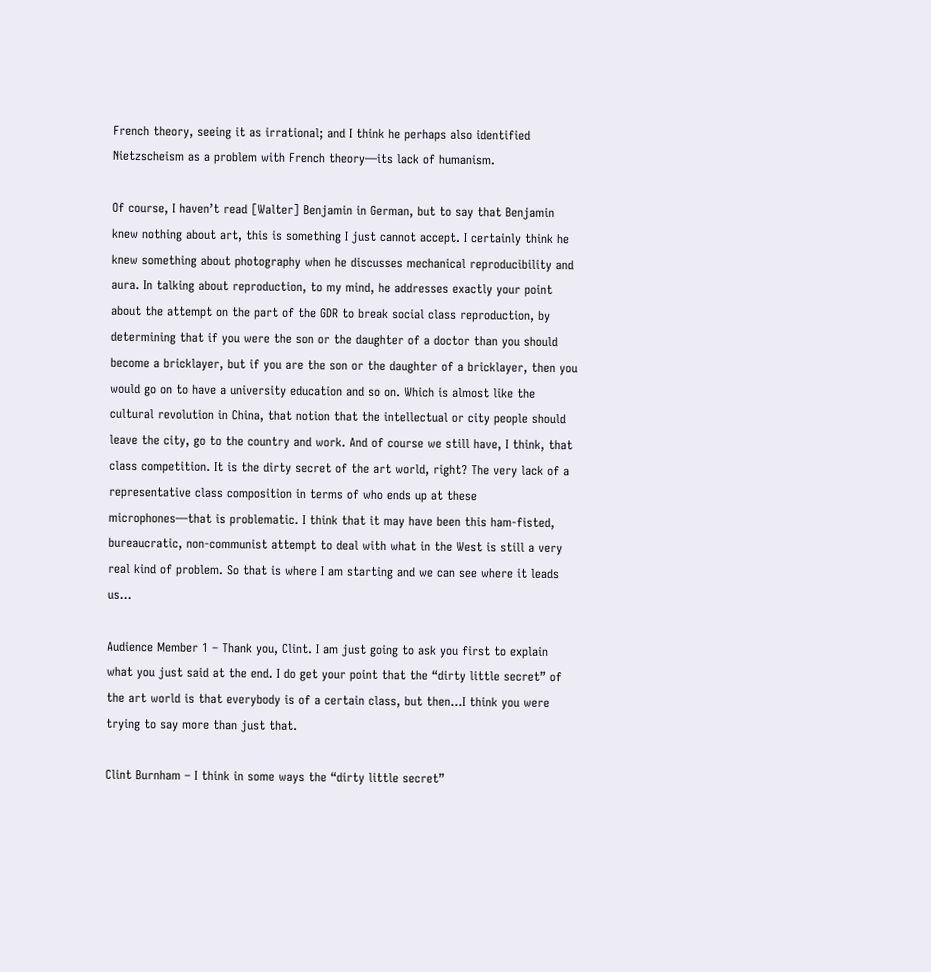French theory, seeing it as irrational; and I think he perhaps also identified Nietzscheism as a problem with French theory—its lack of humanism.

Of course, I haven’t read [Walter] Benjamin in German, but to say that Benjamin knew nothing about art, this is something I just cannot accept. I certainly think he knew something about photography when he discusses mechanical reproducibility and aura. In talking about reproduction, to my mind, he addresses exactly your point about the attempt on the part of the GDR to break social class reproduction, by determining that if you were the son or the daughter of a doctor than you should become a bricklayer, but if you are the son or the daughter of a bricklayer, then you would go on to have a university education and so on. Which is almost like the cultural revolution in China, that notion that the intellectual or city people should leave the city, go to the country and work. And of course we still have, I think, that class competition. It is the dirty secret of the art world, right? The very lack of a representative class composition in terms of who ends up at these microphones—that is problematic. I think that it may have been this ham-fisted, bureaucratic, non-communist attempt to deal with what in the West is still a very real kind of problem. So that is where I am starting and we can see where it leads us...

Audience Member 1 – Thank you, Clint. I am just going to ask you first to explain what you just said at the end. I do get your point that the “dirty little secret” of the art world is that everybody is of a certain class, but then...I think you were trying to say more than just that.

Clint Burnham – I think in some ways the “dirty little secret”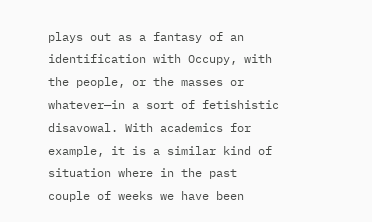plays out as a fantasy of an identification with Occupy, with the people, or the masses or whatever—in a sort of fetishistic disavowal. With academics for example, it is a similar kind of situation where in the past couple of weeks we have been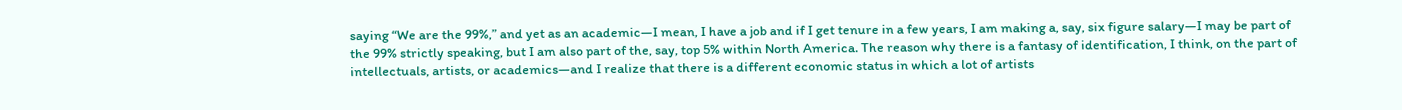saying “We are the 99%,” and yet as an academic—I mean, I have a job and if I get tenure in a few years, I am making a, say, six figure salary—I may be part of the 99% strictly speaking, but I am also part of the, say, top 5% within North America. The reason why there is a fantasy of identification, I think, on the part of intellectuals, artists, or academics—and I realize that there is a different economic status in which a lot of artists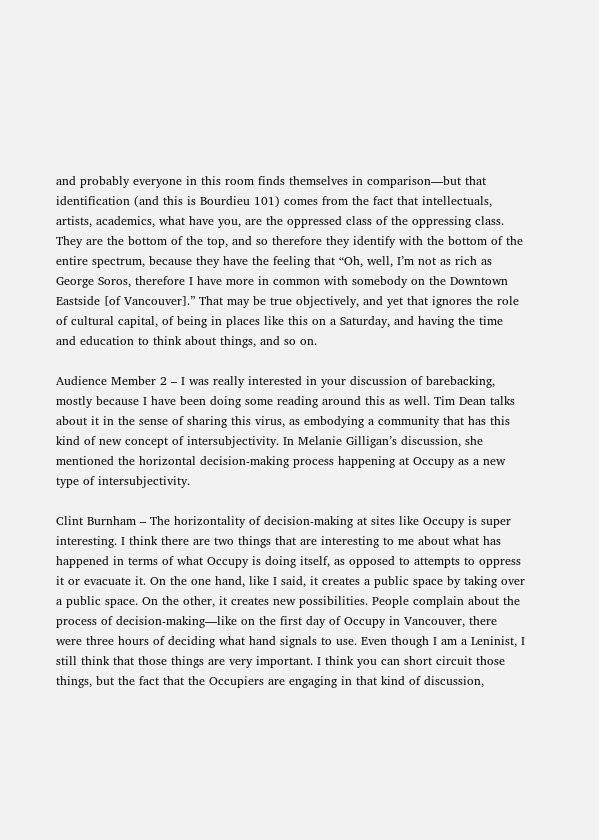and probably everyone in this room finds themselves in comparison—but that identification (and this is Bourdieu 101) comes from the fact that intellectuals, artists, academics, what have you, are the oppressed class of the oppressing class. They are the bottom of the top, and so therefore they identify with the bottom of the entire spectrum, because they have the feeling that “Oh, well, I’m not as rich as George Soros, therefore I have more in common with somebody on the Downtown Eastside [of Vancouver].” That may be true objectively, and yet that ignores the role of cultural capital, of being in places like this on a Saturday, and having the time and education to think about things, and so on.

Audience Member 2 – I was really interested in your discussion of barebacking, mostly because I have been doing some reading around this as well. Tim Dean talks about it in the sense of sharing this virus, as embodying a community that has this kind of new concept of intersubjectivity. In Melanie Gilligan’s discussion, she mentioned the horizontal decision-making process happening at Occupy as a new type of intersubjectivity.

Clint Burnham – The horizontality of decision-making at sites like Occupy is super interesting. I think there are two things that are interesting to me about what has happened in terms of what Occupy is doing itself, as opposed to attempts to oppress it or evacuate it. On the one hand, like I said, it creates a public space by taking over a public space. On the other, it creates new possibilities. People complain about the process of decision-making—like on the first day of Occupy in Vancouver, there were three hours of deciding what hand signals to use. Even though I am a Leninist, I still think that those things are very important. I think you can short circuit those things, but the fact that the Occupiers are engaging in that kind of discussion,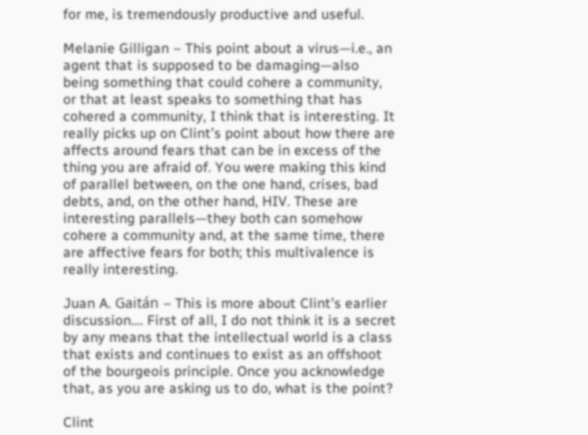for me, is tremendously productive and useful.

Melanie Gilligan – This point about a virus—i.e., an agent that is supposed to be damaging—also being something that could cohere a community, or that at least speaks to something that has cohered a community, I think that is interesting. It really picks up on Clint’s point about how there are affects around fears that can be in excess of the thing you are afraid of. You were making this kind of parallel between, on the one hand, crises, bad debts, and, on the other hand, HIV. These are interesting parallels—they both can somehow cohere a community and, at the same time, there are affective fears for both; this multivalence is really interesting.

Juan A. Gaitán – This is more about Clint’s earlier discussion.... First of all, I do not think it is a secret by any means that the intellectual world is a class that exists and continues to exist as an offshoot of the bourgeois principle. Once you acknowledge that, as you are asking us to do, what is the point?

Clint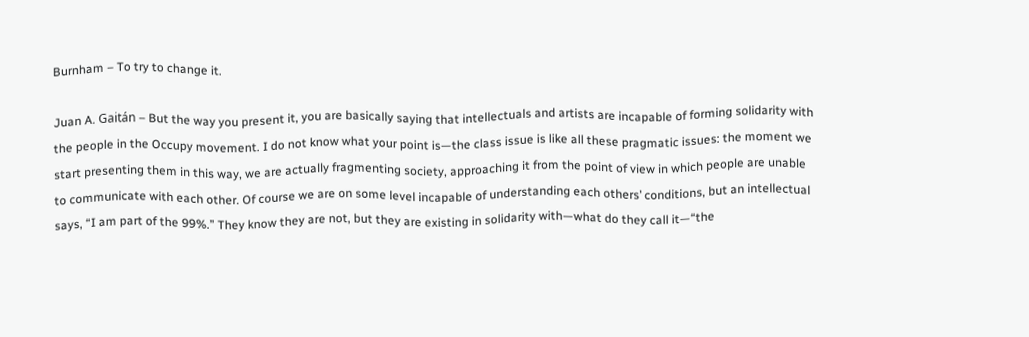Burnham – To try to change it.

Juan A. Gaitán – But the way you present it, you are basically saying that intellectuals and artists are incapable of forming solidarity with the people in the Occupy movement. I do not know what your point is—the class issue is like all these pragmatic issues: the moment we start presenting them in this way, we are actually fragmenting society, approaching it from the point of view in which people are unable to communicate with each other. Of course we are on some level incapable of understanding each others’ conditions, but an intellectual says, “I am part of the 99%.” They know they are not, but they are existing in solidarity with—what do they call it—“the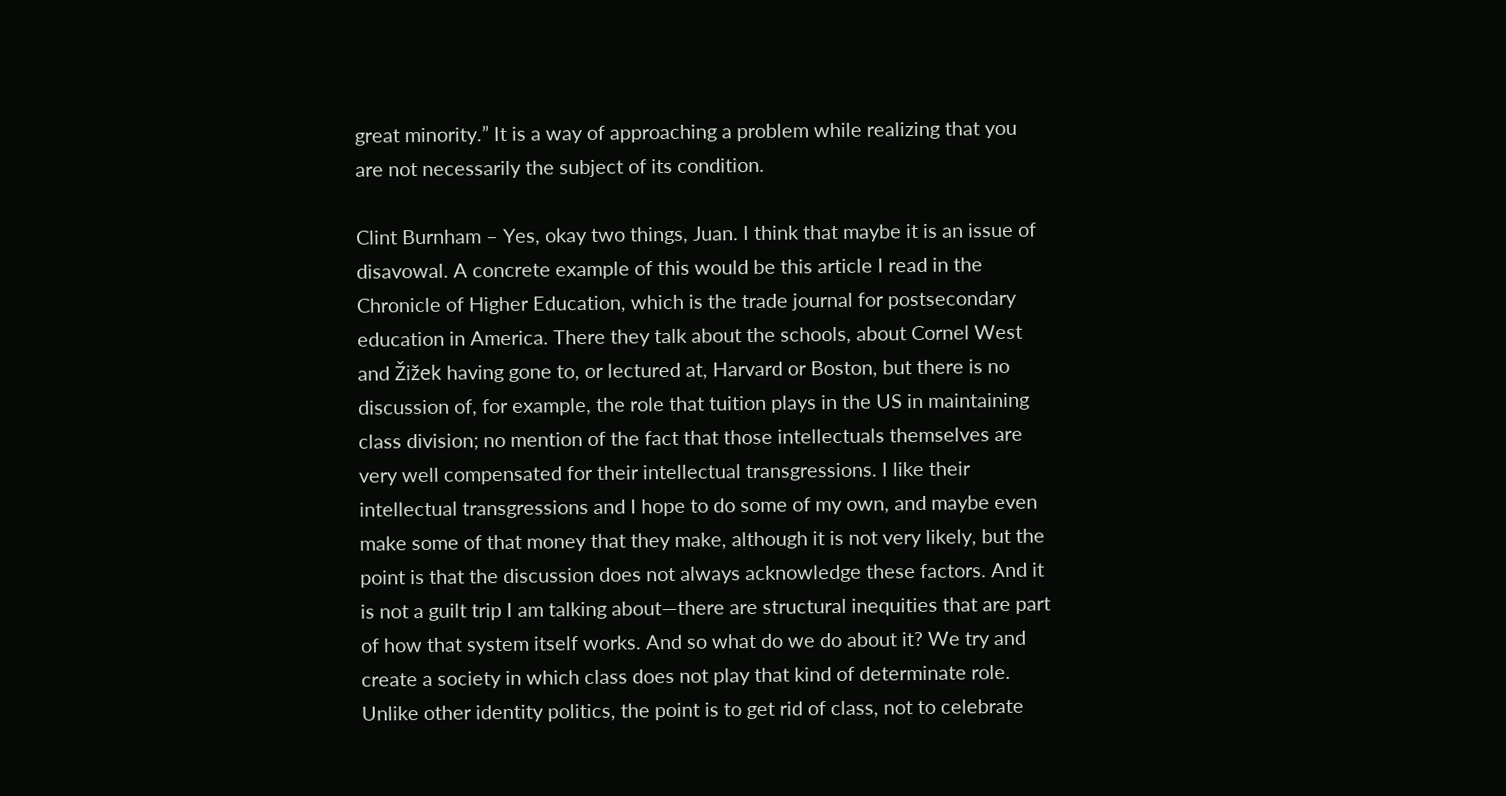great minority.” It is a way of approaching a problem while realizing that you are not necessarily the subject of its condition.

Clint Burnham – Yes, okay two things, Juan. I think that maybe it is an issue of disavowal. A concrete example of this would be this article I read in the Chronicle of Higher Education, which is the trade journal for postsecondary education in America. There they talk about the schools, about Cornel West and Žižek having gone to, or lectured at, Harvard or Boston, but there is no discussion of, for example, the role that tuition plays in the US in maintaining class division; no mention of the fact that those intellectuals themselves are very well compensated for their intellectual transgressions. I like their intellectual transgressions and I hope to do some of my own, and maybe even make some of that money that they make, although it is not very likely, but the point is that the discussion does not always acknowledge these factors. And it is not a guilt trip I am talking about—there are structural inequities that are part of how that system itself works. And so what do we do about it? We try and create a society in which class does not play that kind of determinate role. Unlike other identity politics, the point is to get rid of class, not to celebrate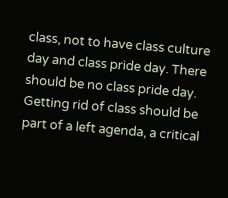class, not to have class culture day and class pride day. There should be no class pride day. Getting rid of class should be part of a left agenda, a critical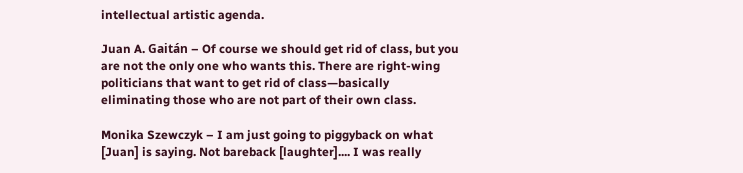intellectual artistic agenda.

Juan A. Gaitán – Of course we should get rid of class, but you are not the only one who wants this. There are right-wing politicians that want to get rid of class—basically eliminating those who are not part of their own class.

Monika Szewczyk – I am just going to piggyback on what [Juan] is saying. Not bareback [laughter].... I was really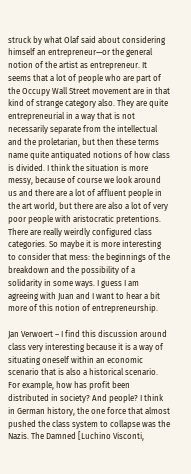struck by what Olaf said about considering himself an entrepreneur—or the general notion of the artist as entrepreneur. It seems that a lot of people who are part of the Occupy Wall Street movement are in that kind of strange category also. They are quite entrepreneurial in a way that is not necessarily separate from the intellectual and the proletarian, but then these terms name quite antiquated notions of how class is divided. I think the situation is more messy, because of course we look around us and there are a lot of affluent people in the art world, but there are also a lot of very poor people with aristocratic pretentions. There are really weirdly configured class categories. So maybe it is more interesting to consider that mess: the beginnings of the breakdown and the possibility of a solidarity in some ways. I guess I am agreeing with Juan and I want to hear a bit more of this notion of entrepreneurship.

Jan Verwoert – I find this discussion around class very interesting because it is a way of situating oneself within an economic scenario that is also a historical scenario. For example, how has profit been distributed in society? And people? I think in German history, the one force that almost pushed the class system to collapse was the Nazis. The Damned [Luchino Visconti,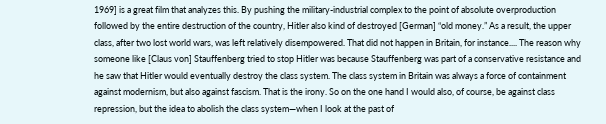1969] is a great film that analyzes this. By pushing the military-industrial complex to the point of absolute overproduction followed by the entire destruction of the country, Hitler also kind of destroyed [German] “old money.” As a result, the upper class, after two lost world wars, was left relatively disempowered. That did not happen in Britain, for instance.... The reason why someone like [Claus von] Stauffenberg tried to stop Hitler was because Stauffenberg was part of a conservative resistance and he saw that Hitler would eventually destroy the class system. The class system in Britain was always a force of containment against modernism, but also against fascism. That is the irony. So on the one hand I would also, of course, be against class repression, but the idea to abolish the class system—when I look at the past of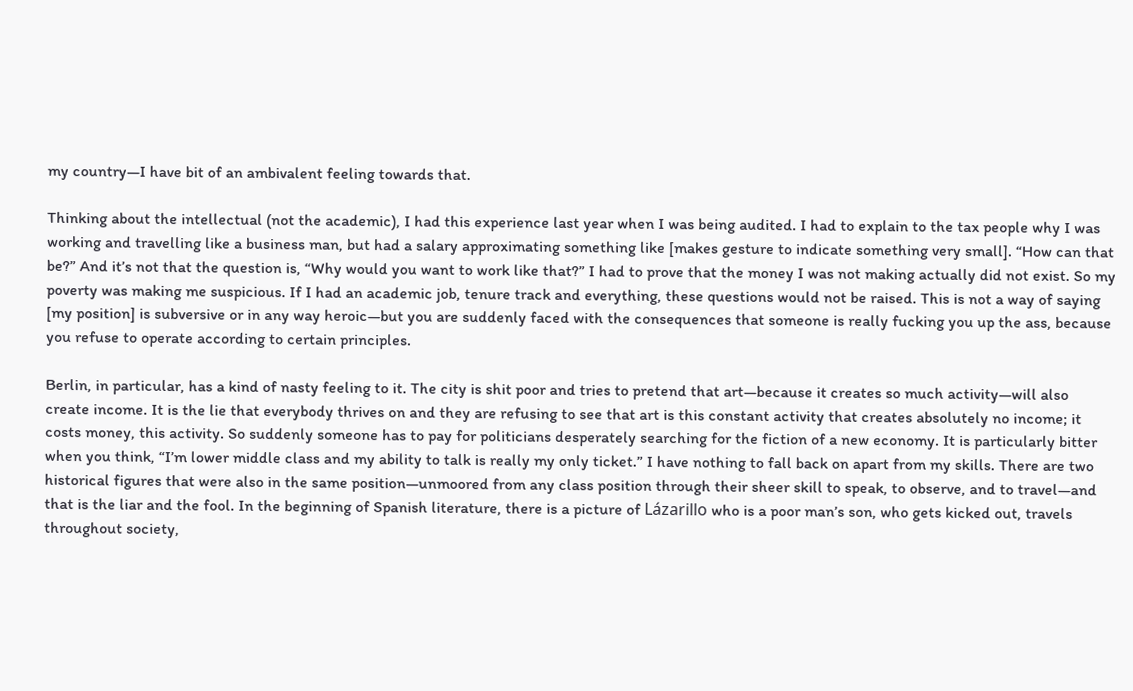my country—I have bit of an ambivalent feeling towards that.

Thinking about the intellectual (not the academic), I had this experience last year when I was being audited. I had to explain to the tax people why I was working and travelling like a business man, but had a salary approximating something like [makes gesture to indicate something very small]. “How can that be?” And it’s not that the question is, “Why would you want to work like that?” I had to prove that the money I was not making actually did not exist. So my poverty was making me suspicious. If I had an academic job, tenure track and everything, these questions would not be raised. This is not a way of saying [my position] is subversive or in any way heroic—but you are suddenly faced with the consequences that someone is really fucking you up the ass, because you refuse to operate according to certain principles.

Berlin, in particular, has a kind of nasty feeling to it. The city is shit poor and tries to pretend that art—because it creates so much activity—will also create income. It is the lie that everybody thrives on and they are refusing to see that art is this constant activity that creates absolutely no income; it costs money, this activity. So suddenly someone has to pay for politicians desperately searching for the fiction of a new economy. It is particularly bitter when you think, “I’m lower middle class and my ability to talk is really my only ticket.” I have nothing to fall back on apart from my skills. There are two historical figures that were also in the same position—unmoored from any class position through their sheer skill to speak, to observe, and to travel—and that is the liar and the fool. In the beginning of Spanish literature, there is a picture of Lázarillo who is a poor man’s son, who gets kicked out, travels throughout society,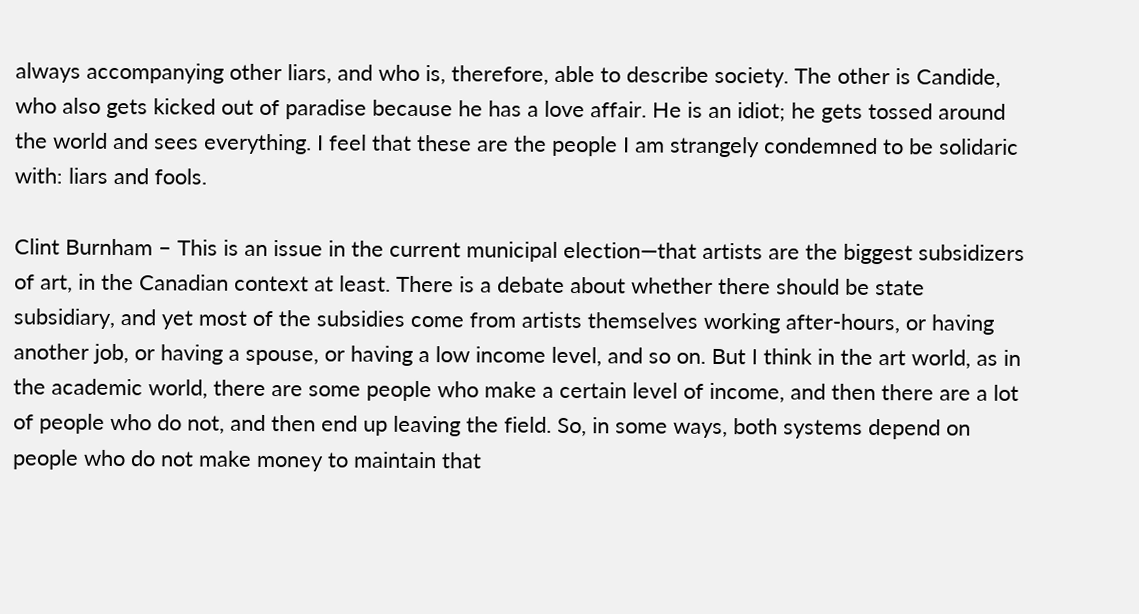always accompanying other liars, and who is, therefore, able to describe society. The other is Candide, who also gets kicked out of paradise because he has a love affair. He is an idiot; he gets tossed around the world and sees everything. I feel that these are the people I am strangely condemned to be solidaric with: liars and fools.

Clint Burnham – This is an issue in the current municipal election—that artists are the biggest subsidizers of art, in the Canadian context at least. There is a debate about whether there should be state subsidiary, and yet most of the subsidies come from artists themselves working after-hours, or having another job, or having a spouse, or having a low income level, and so on. But I think in the art world, as in the academic world, there are some people who make a certain level of income, and then there are a lot of people who do not, and then end up leaving the field. So, in some ways, both systems depend on people who do not make money to maintain that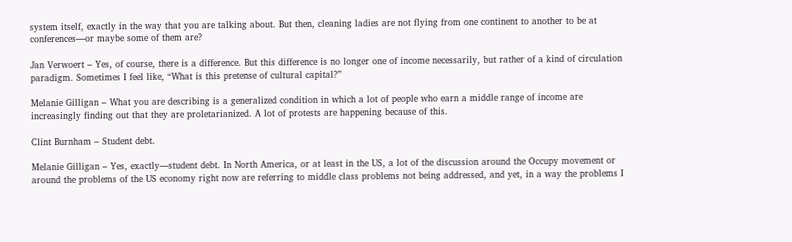system itself, exactly in the way that you are talking about. But then, cleaning ladies are not flying from one continent to another to be at conferences—or maybe some of them are?

Jan Verwoert – Yes, of course, there is a difference. But this difference is no longer one of income necessarily, but rather of a kind of circulation paradigm. Sometimes I feel like, “What is this pretense of cultural capital?”

Melanie Gilligan – What you are describing is a generalized condition in which a lot of people who earn a middle range of income are increasingly finding out that they are proletarianized. A lot of protests are happening because of this.

Clint Burnham – Student debt.

Melanie Gilligan – Yes, exactly—student debt. In North America, or at least in the US, a lot of the discussion around the Occupy movement or around the problems of the US economy right now are referring to middle class problems not being addressed, and yet, in a way the problems I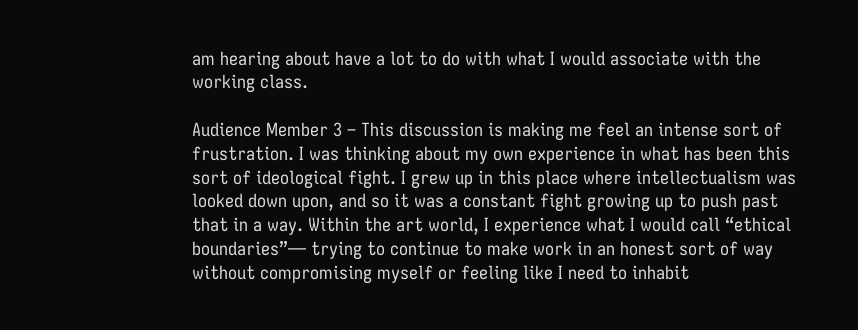am hearing about have a lot to do with what I would associate with the working class.

Audience Member 3 – This discussion is making me feel an intense sort of frustration. I was thinking about my own experience in what has been this sort of ideological fight. I grew up in this place where intellectualism was looked down upon, and so it was a constant fight growing up to push past that in a way. Within the art world, I experience what I would call “ethical boundaries”— trying to continue to make work in an honest sort of way without compromising myself or feeling like I need to inhabit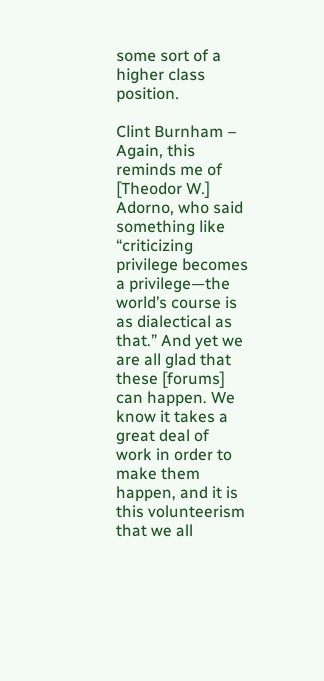some sort of a higher class position.

Clint Burnham – Again, this reminds me of [Theodor W.] Adorno, who said something like “criticizing privilege becomes a privilege—the world’s course is as dialectical as that.” And yet we are all glad that these [forums] can happen. We know it takes a great deal of work in order to make them happen, and it is this volunteerism that we all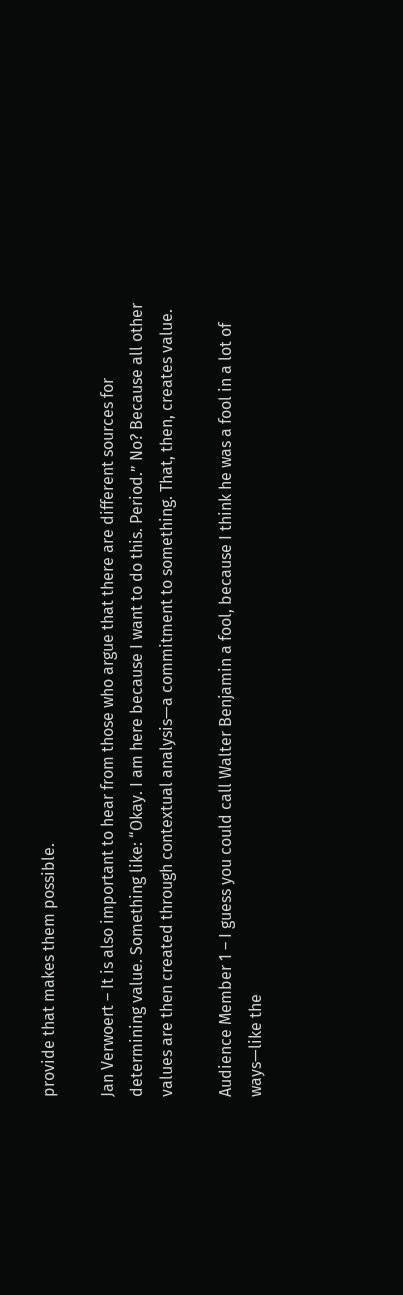provide that makes them possible.

Jan Verwoert – It is also important to hear from those who argue that there are different sources for determining value. Something like: “Okay. I am here because I want to do this. Period.” No? Because all other values are then created through contextual analysis—a commitment to something. That, then, creates value.

Audience Member 1 – I guess you could call Walter Benjamin a fool, because I think he was a fool in a lot of ways—like the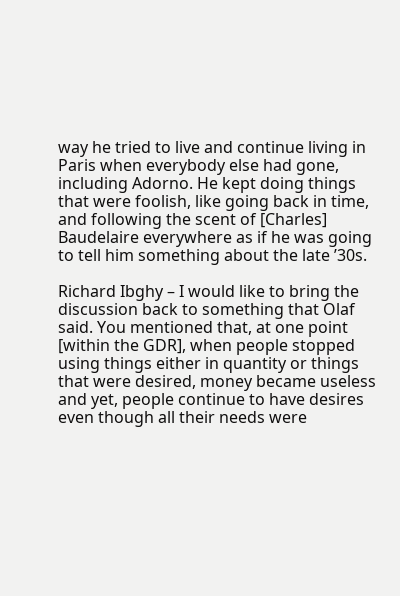way he tried to live and continue living in Paris when everybody else had gone, including Adorno. He kept doing things that were foolish, like going back in time, and following the scent of [Charles] Baudelaire everywhere as if he was going to tell him something about the late ’30s.

Richard Ibghy – I would like to bring the discussion back to something that Olaf said. You mentioned that, at one point [within the GDR], when people stopped using things either in quantity or things that were desired, money became useless and yet, people continue to have desires even though all their needs were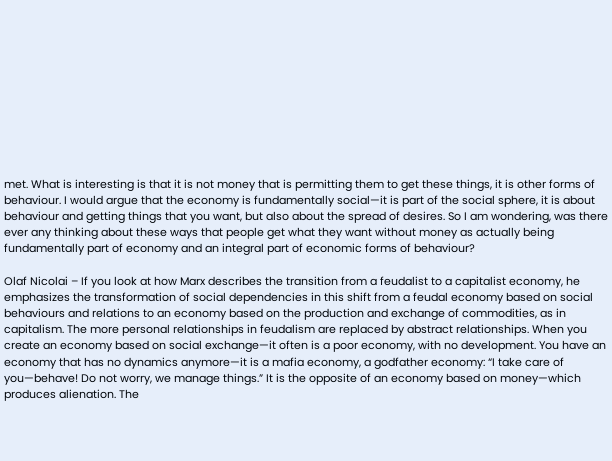met. What is interesting is that it is not money that is permitting them to get these things, it is other forms of behaviour. I would argue that the economy is fundamentally social—it is part of the social sphere, it is about behaviour and getting things that you want, but also about the spread of desires. So I am wondering, was there ever any thinking about these ways that people get what they want without money as actually being fundamentally part of economy and an integral part of economic forms of behaviour?

Olaf Nicolai – If you look at how Marx describes the transition from a feudalist to a capitalist economy, he emphasizes the transformation of social dependencies in this shift from a feudal economy based on social behaviours and relations to an economy based on the production and exchange of commodities, as in capitalism. The more personal relationships in feudalism are replaced by abstract relationships. When you create an economy based on social exchange—it often is a poor economy, with no development. You have an economy that has no dynamics anymore—it is a mafia economy, a godfather economy: “I take care of you—behave! Do not worry, we manage things.” It is the opposite of an economy based on money—which produces alienation. The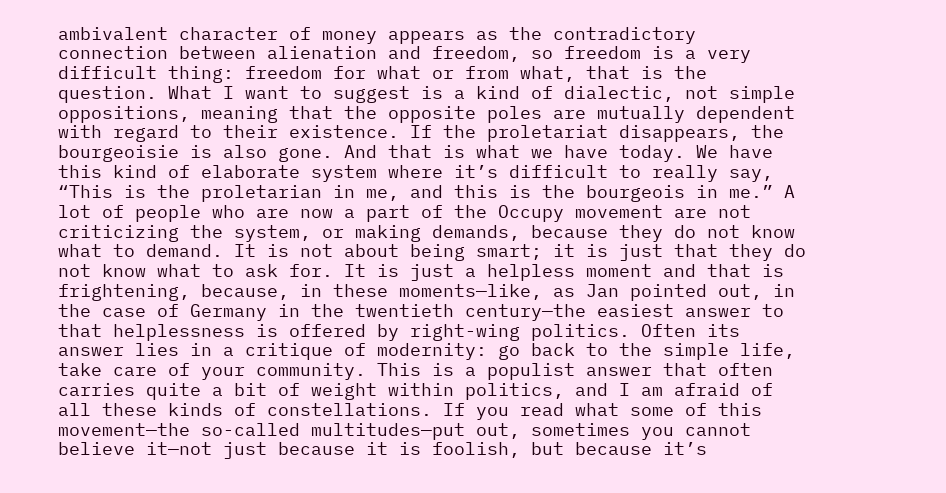ambivalent character of money appears as the contradictory connection between alienation and freedom, so freedom is a very difficult thing: freedom for what or from what, that is the question. What I want to suggest is a kind of dialectic, not simple oppositions, meaning that the opposite poles are mutually dependent with regard to their existence. If the proletariat disappears, the bourgeoisie is also gone. And that is what we have today. We have this kind of elaborate system where it’s difficult to really say, “This is the proletarian in me, and this is the bourgeois in me.” A lot of people who are now a part of the Occupy movement are not criticizing the system, or making demands, because they do not know what to demand. It is not about being smart; it is just that they do not know what to ask for. It is just a helpless moment and that is frightening, because, in these moments—like, as Jan pointed out, in the case of Germany in the twentieth century—the easiest answer to that helplessness is offered by right-wing politics. Often its answer lies in a critique of modernity: go back to the simple life, take care of your community. This is a populist answer that often carries quite a bit of weight within politics, and I am afraid of all these kinds of constellations. If you read what some of this movement—the so-called multitudes—put out, sometimes you cannot believe it—not just because it is foolish, but because it’s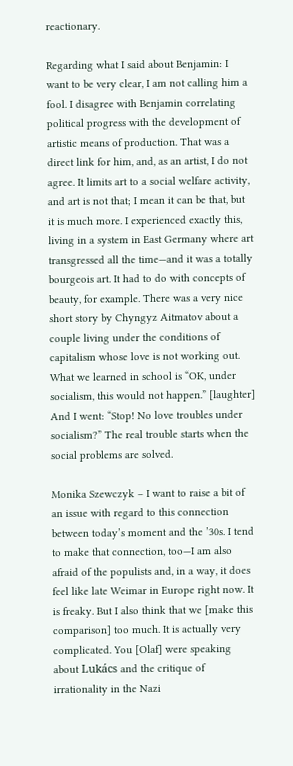reactionary.

Regarding what I said about Benjamin: I want to be very clear, I am not calling him a fool. I disagree with Benjamin correlating political progress with the development of artistic means of production. That was a direct link for him, and, as an artist, I do not agree. It limits art to a social welfare activity, and art is not that; I mean it can be that, but it is much more. I experienced exactly this, living in a system in East Germany where art transgressed all the time—and it was a totally bourgeois art. It had to do with concepts of beauty, for example. There was a very nice short story by Chyngyz Aitmatov about a couple living under the conditions of capitalism whose love is not working out. What we learned in school is “OK, under socialism, this would not happen.” [laughter] And I went: “Stop! No love troubles under socialism?” The real trouble starts when the social problems are solved.

Monika Szewczyk – I want to raise a bit of an issue with regard to this connection between today’s moment and the ’30s. I tend to make that connection, too—I am also afraid of the populists and, in a way, it does feel like late Weimar in Europe right now. It is freaky. But I also think that we [make this comparison] too much. It is actually very complicated. You [Olaf] were speaking about Lukács and the critique of irrationality in the Nazi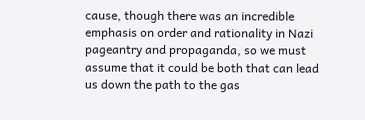cause, though there was an incredible emphasis on order and rationality in Nazi pageantry and propaganda, so we must assume that it could be both that can lead us down the path to the gas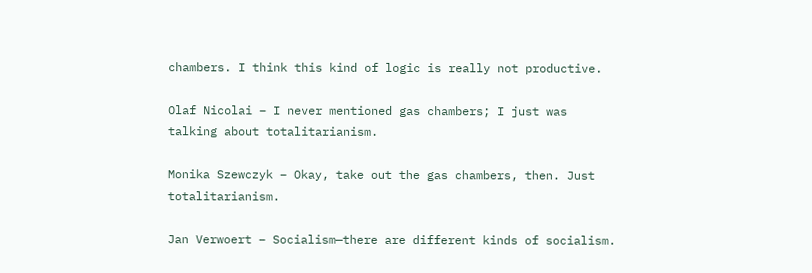chambers. I think this kind of logic is really not productive.

Olaf Nicolai – I never mentioned gas chambers; I just was talking about totalitarianism.

Monika Szewczyk – Okay, take out the gas chambers, then. Just totalitarianism.

Jan Verwoert – Socialism—there are different kinds of socialism.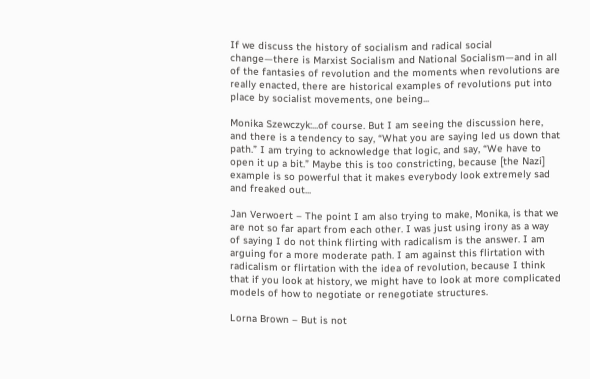If we discuss the history of socialism and radical social change—there is Marxist Socialism and National Socialism—and in all of the fantasies of revolution and the moments when revolutions are really enacted, there are historical examples of revolutions put into place by socialist movements, one being...

Monika Szewczyk:...of course. But I am seeing the discussion here, and there is a tendency to say, “What you are saying led us down that path.” I am trying to acknowledge that logic, and say, “We have to open it up a bit.” Maybe this is too constricting, because [the Nazi] example is so powerful that it makes everybody look extremely sad and freaked out...

Jan Verwoert – The point I am also trying to make, Monika, is that we are not so far apart from each other. I was just using irony as a way of saying I do not think flirting with radicalism is the answer. I am arguing for a more moderate path. I am against this flirtation with radicalism or flirtation with the idea of revolution, because I think that if you look at history, we might have to look at more complicated models of how to negotiate or renegotiate structures.

Lorna Brown – But is not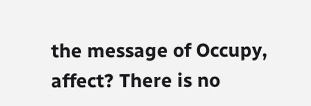the message of Occupy, affect? There is no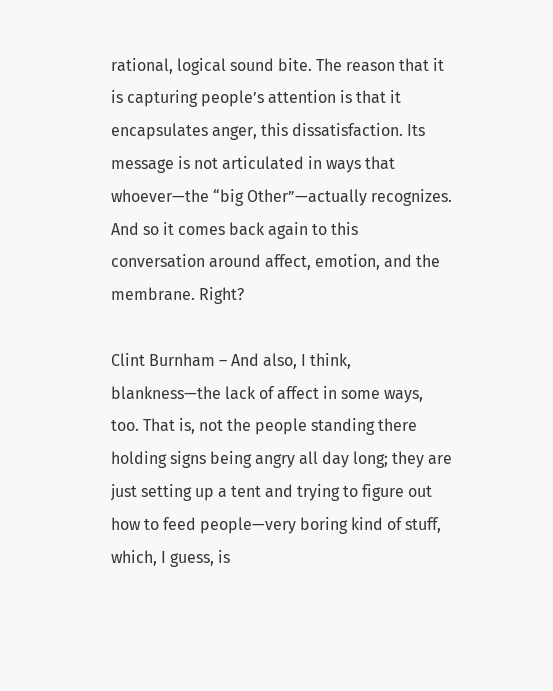rational, logical sound bite. The reason that it is capturing people’s attention is that it encapsulates anger, this dissatisfaction. Its message is not articulated in ways that whoever—the “big Other”—actually recognizes. And so it comes back again to this conversation around affect, emotion, and the membrane. Right?

Clint Burnham – And also, I think, blankness—the lack of affect in some ways, too. That is, not the people standing there holding signs being angry all day long; they are just setting up a tent and trying to figure out how to feed people—very boring kind of stuff, which, I guess, is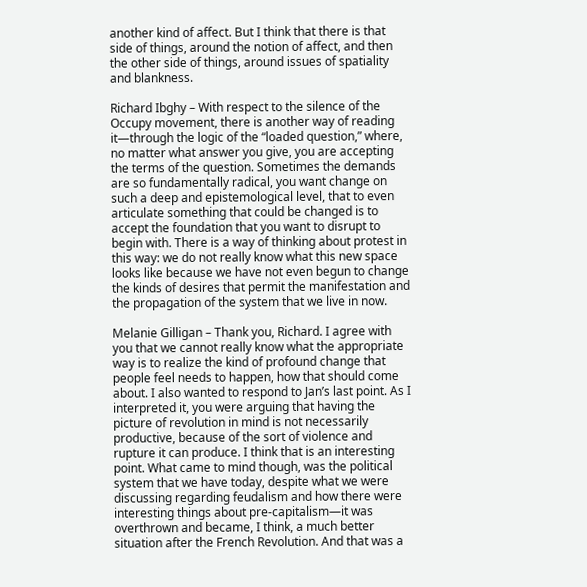another kind of affect. But I think that there is that side of things, around the notion of affect, and then the other side of things, around issues of spatiality and blankness.

Richard Ibghy – With respect to the silence of the Occupy movement, there is another way of reading it—through the logic of the “loaded question,” where, no matter what answer you give, you are accepting the terms of the question. Sometimes the demands are so fundamentally radical, you want change on such a deep and epistemological level, that to even articulate something that could be changed is to accept the foundation that you want to disrupt to begin with. There is a way of thinking about protest in this way: we do not really know what this new space looks like because we have not even begun to change the kinds of desires that permit the manifestation and the propagation of the system that we live in now.

Melanie Gilligan – Thank you, Richard. I agree with you that we cannot really know what the appropriate way is to realize the kind of profound change that people feel needs to happen, how that should come about. I also wanted to respond to Jan’s last point. As I interpreted it, you were arguing that having the picture of revolution in mind is not necessarily productive, because of the sort of violence and rupture it can produce. I think that is an interesting point. What came to mind though, was the political system that we have today, despite what we were discussing regarding feudalism and how there were interesting things about pre-capitalism—it was overthrown and became, I think, a much better situation after the French Revolution. And that was a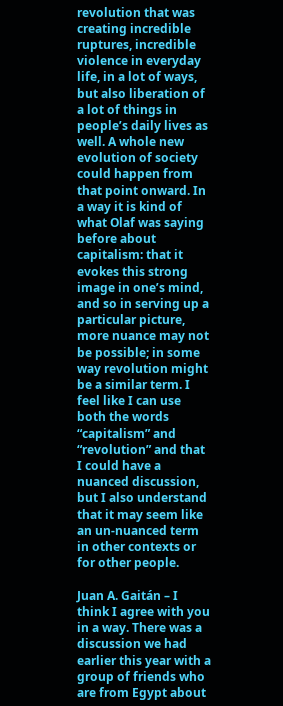revolution that was creating incredible ruptures, incredible violence in everyday life, in a lot of ways, but also liberation of a lot of things in people’s daily lives as well. A whole new evolution of society could happen from that point onward. In a way it is kind of what Olaf was saying before about capitalism: that it evokes this strong image in one’s mind, and so in serving up a particular picture, more nuance may not be possible; in some way revolution might be a similar term. I feel like I can use both the words “capitalism” and “revolution” and that I could have a nuanced discussion, but I also understand that it may seem like an un-nuanced term in other contexts or for other people.

Juan A. Gaitán – I think I agree with you in a way. There was a discussion we had earlier this year with a group of friends who are from Egypt about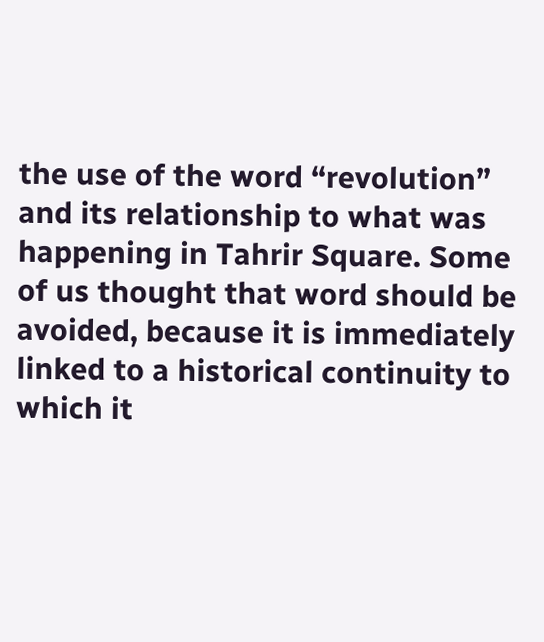the use of the word “revolution” and its relationship to what was happening in Tahrir Square. Some of us thought that word should be avoided, because it is immediately linked to a historical continuity to which it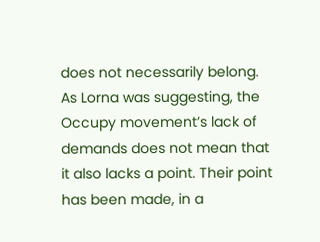does not necessarily belong. As Lorna was suggesting, the Occupy movement’s lack of demands does not mean that it also lacks a point. Their point has been made, in a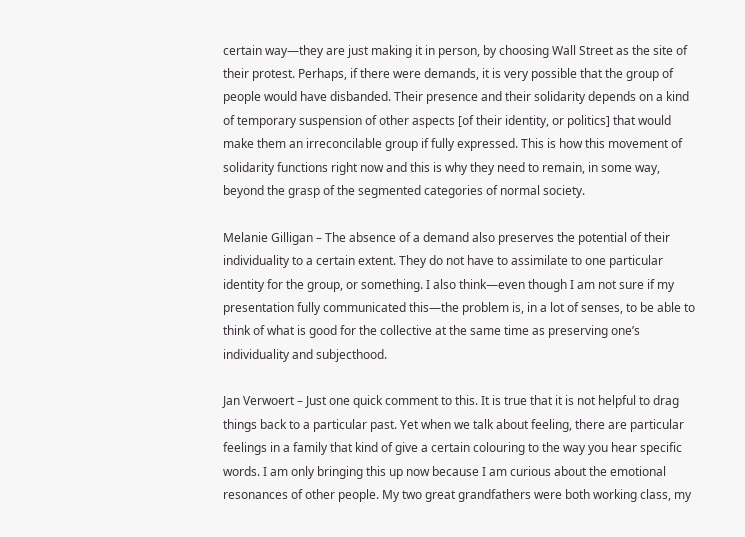certain way—they are just making it in person, by choosing Wall Street as the site of their protest. Perhaps, if there were demands, it is very possible that the group of people would have disbanded. Their presence and their solidarity depends on a kind of temporary suspension of other aspects [of their identity, or politics] that would make them an irreconcilable group if fully expressed. This is how this movement of solidarity functions right now and this is why they need to remain, in some way, beyond the grasp of the segmented categories of normal society.

Melanie Gilligan – The absence of a demand also preserves the potential of their individuality to a certain extent. They do not have to assimilate to one particular identity for the group, or something. I also think—even though I am not sure if my presentation fully communicated this—the problem is, in a lot of senses, to be able to think of what is good for the collective at the same time as preserving one’s individuality and subjecthood.

Jan Verwoert – Just one quick comment to this. It is true that it is not helpful to drag things back to a particular past. Yet when we talk about feeling, there are particular feelings in a family that kind of give a certain colouring to the way you hear specific words. I am only bringing this up now because I am curious about the emotional resonances of other people. My two great grandfathers were both working class, my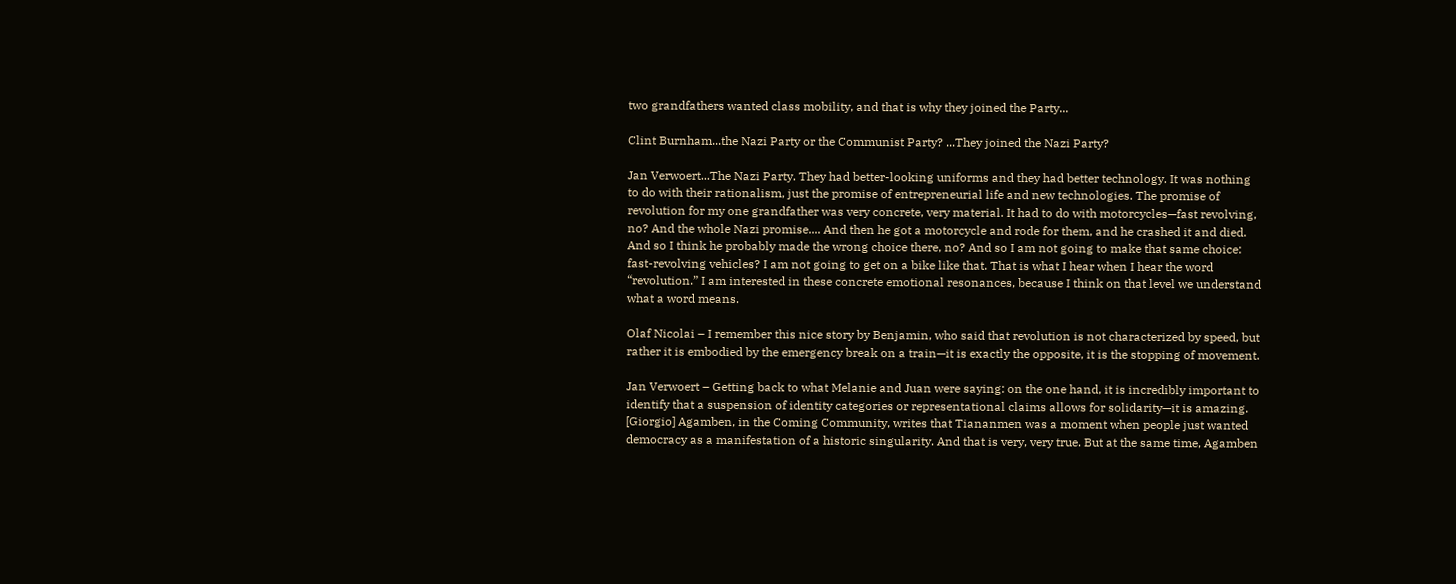two grandfathers wanted class mobility, and that is why they joined the Party...

Clint Burnham...the Nazi Party or the Communist Party? ...They joined the Nazi Party?

Jan Verwoert...The Nazi Party. They had better-looking uniforms and they had better technology. It was nothing to do with their rationalism, just the promise of entrepreneurial life and new technologies. The promise of revolution for my one grandfather was very concrete, very material. It had to do with motorcycles—fast revolving, no? And the whole Nazi promise.... And then he got a motorcycle and rode for them, and he crashed it and died. And so I think he probably made the wrong choice there, no? And so I am not going to make that same choice: fast-revolving vehicles? I am not going to get on a bike like that. That is what I hear when I hear the word “revolution.” I am interested in these concrete emotional resonances, because I think on that level we understand what a word means.

Olaf Nicolai – I remember this nice story by Benjamin, who said that revolution is not characterized by speed, but rather it is embodied by the emergency break on a train—it is exactly the opposite, it is the stopping of movement.

Jan Verwoert – Getting back to what Melanie and Juan were saying: on the one hand, it is incredibly important to identify that a suspension of identity categories or representational claims allows for solidarity—it is amazing. [Giorgio] Agamben, in the Coming Community, writes that Tiananmen was a moment when people just wanted democracy as a manifestation of a historic singularity. And that is very, very true. But at the same time, Agamben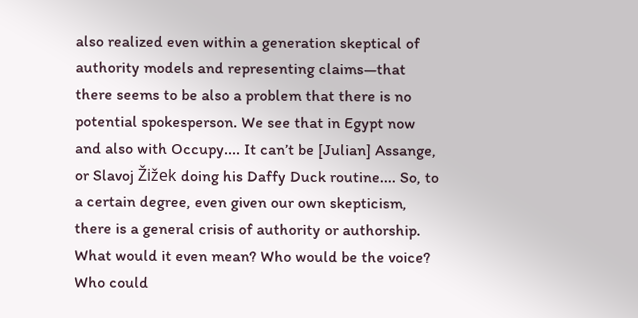also realized even within a generation skeptical of authority models and representing claims—that there seems to be also a problem that there is no potential spokesperson. We see that in Egypt now and also with Occupy.... It can’t be [Julian] Assange, or Slavoj Žižek doing his Daffy Duck routine.... So, to a certain degree, even given our own skepticism, there is a general crisis of authority or authorship. What would it even mean? Who would be the voice? Who could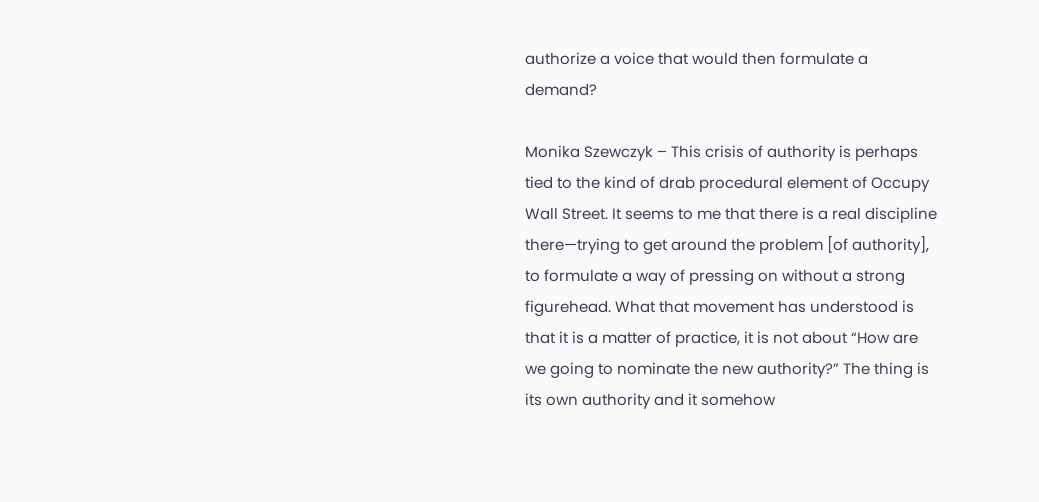authorize a voice that would then formulate a demand?

Monika Szewczyk – This crisis of authority is perhaps tied to the kind of drab procedural element of Occupy Wall Street. It seems to me that there is a real discipline there—trying to get around the problem [of authority], to formulate a way of pressing on without a strong figurehead. What that movement has understood is that it is a matter of practice, it is not about “How are we going to nominate the new authority?” The thing is its own authority and it somehow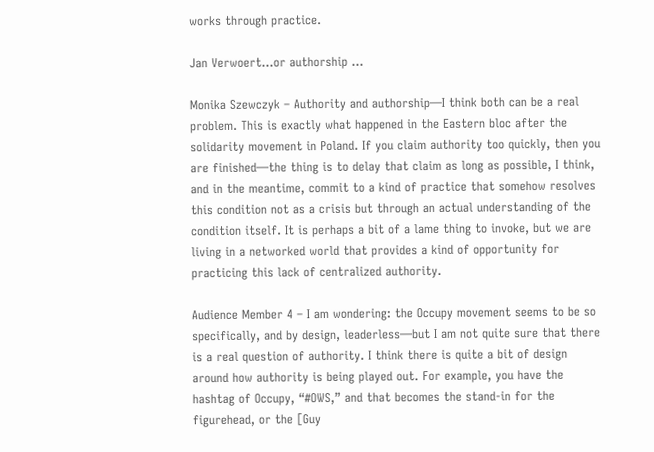works through practice.

Jan Verwoert...or authorship ...

Monika Szewczyk – Authority and authorship—I think both can be a real problem. This is exactly what happened in the Eastern bloc after the solidarity movement in Poland. If you claim authority too quickly, then you are finished—the thing is to delay that claim as long as possible, I think, and in the meantime, commit to a kind of practice that somehow resolves this condition not as a crisis but through an actual understanding of the condition itself. It is perhaps a bit of a lame thing to invoke, but we are living in a networked world that provides a kind of opportunity for practicing this lack of centralized authority.

Audience Member 4 – I am wondering: the Occupy movement seems to be so specifically, and by design, leaderless—but I am not quite sure that there is a real question of authority. I think there is quite a bit of design around how authority is being played out. For example, you have the hashtag of Occupy, “#OWS,” and that becomes the stand-in for the figurehead, or the [Guy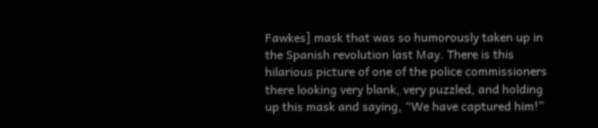Fawkes] mask that was so humorously taken up in the Spanish revolution last May. There is this hilarious picture of one of the police commissioners there looking very blank, very puzzled, and holding up this mask and saying, “We have captured him!”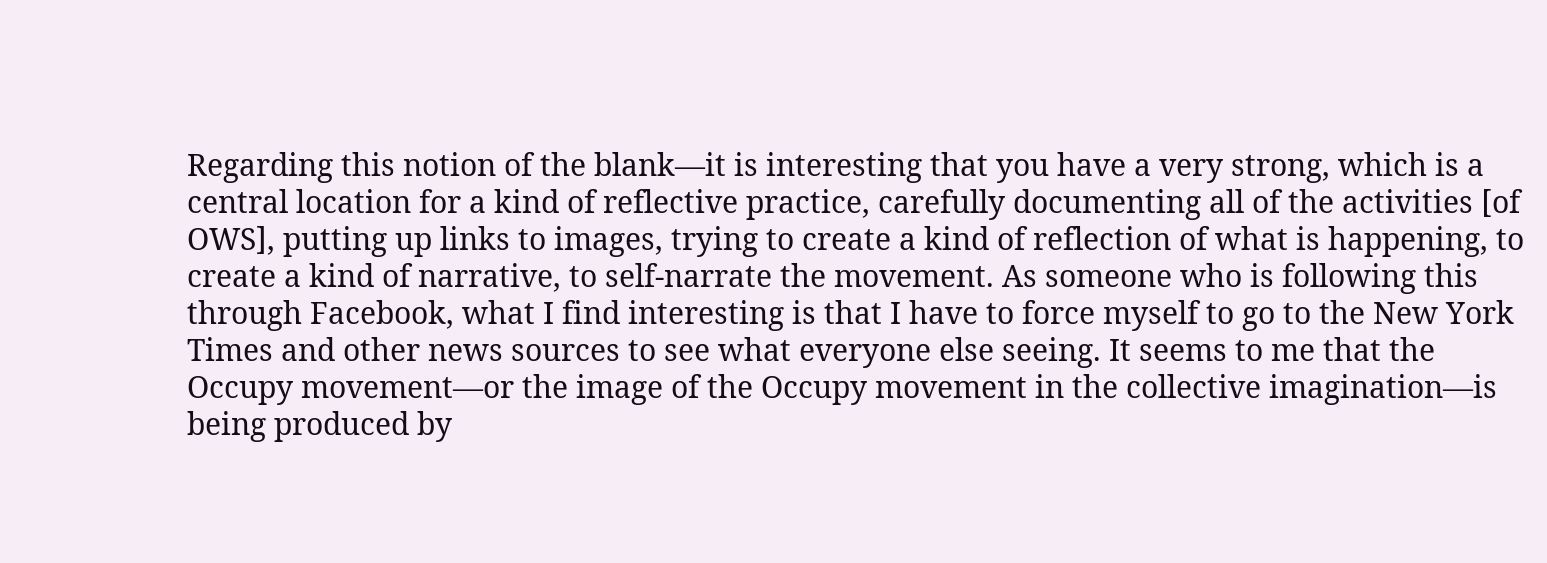Regarding this notion of the blank—it is interesting that you have a very strong, which is a central location for a kind of reflective practice, carefully documenting all of the activities [of OWS], putting up links to images, trying to create a kind of reflection of what is happening, to create a kind of narrative, to self-narrate the movement. As someone who is following this through Facebook, what I find interesting is that I have to force myself to go to the New York Times and other news sources to see what everyone else seeing. It seems to me that the Occupy movement—or the image of the Occupy movement in the collective imagination—is being produced by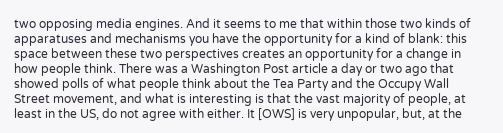two opposing media engines. And it seems to me that within those two kinds of apparatuses and mechanisms you have the opportunity for a kind of blank: this space between these two perspectives creates an opportunity for a change in how people think. There was a Washington Post article a day or two ago that showed polls of what people think about the Tea Party and the Occupy Wall Street movement, and what is interesting is that the vast majority of people, at least in the US, do not agree with either. It [OWS] is very unpopular, but, at the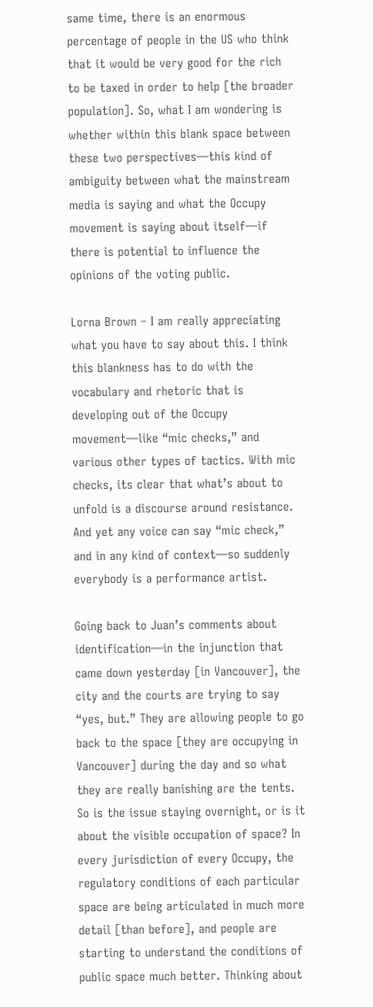same time, there is an enormous percentage of people in the US who think that it would be very good for the rich to be taxed in order to help [the broader population]. So, what I am wondering is whether within this blank space between these two perspectives—this kind of ambiguity between what the mainstream media is saying and what the Occupy movement is saying about itself—if there is potential to influence the opinions of the voting public.

Lorna Brown – I am really appreciating what you have to say about this. I think this blankness has to do with the vocabulary and rhetoric that is developing out of the Occupy movement—like “mic checks,” and various other types of tactics. With mic checks, its clear that what’s about to unfold is a discourse around resistance. And yet any voice can say “mic check,” and in any kind of context—so suddenly everybody is a performance artist.

Going back to Juan’s comments about identification—in the injunction that came down yesterday [in Vancouver], the city and the courts are trying to say “yes, but.” They are allowing people to go back to the space [they are occupying in Vancouver] during the day and so what they are really banishing are the tents. So is the issue staying overnight, or is it about the visible occupation of space? In every jurisdiction of every Occupy, the regulatory conditions of each particular space are being articulated in much more detail [than before], and people are starting to understand the conditions of public space much better. Thinking about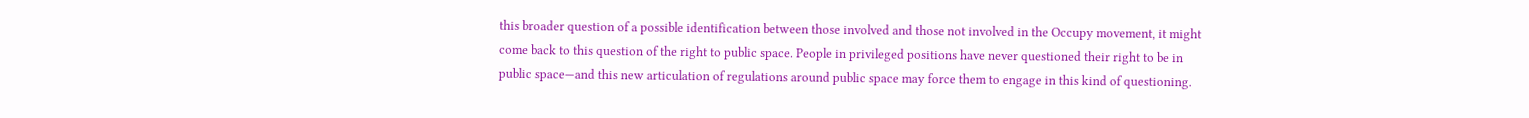this broader question of a possible identification between those involved and those not involved in the Occupy movement, it might come back to this question of the right to public space. People in privileged positions have never questioned their right to be in public space—and this new articulation of regulations around public space may force them to engage in this kind of questioning.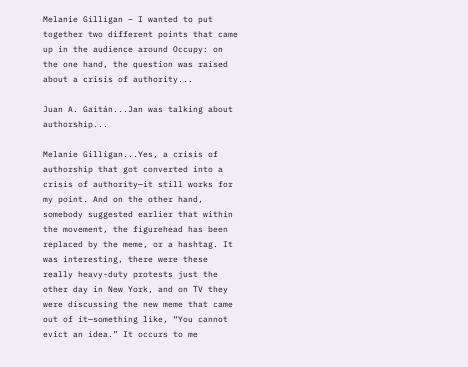Melanie Gilligan – I wanted to put together two different points that came up in the audience around Occupy: on the one hand, the question was raised about a crisis of authority...

Juan A. Gaitán...Jan was talking about authorship...

Melanie Gilligan...Yes, a crisis of authorship that got converted into a crisis of authority—it still works for my point. And on the other hand, somebody suggested earlier that within the movement, the figurehead has been replaced by the meme, or a hashtag. It was interesting, there were these really heavy-duty protests just the other day in New York, and on TV they were discussing the new meme that came out of it—something like, “You cannot evict an idea.” It occurs to me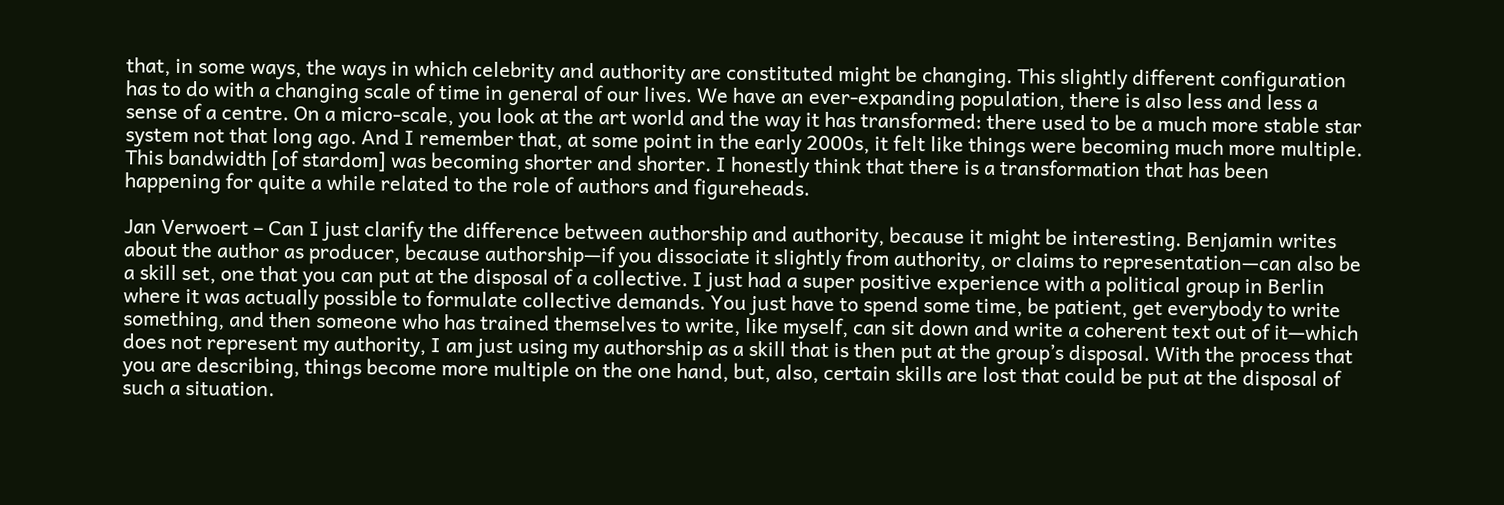that, in some ways, the ways in which celebrity and authority are constituted might be changing. This slightly different configuration has to do with a changing scale of time in general of our lives. We have an ever-expanding population, there is also less and less a sense of a centre. On a micro-scale, you look at the art world and the way it has transformed: there used to be a much more stable star system not that long ago. And I remember that, at some point in the early 2000s, it felt like things were becoming much more multiple. This bandwidth [of stardom] was becoming shorter and shorter. I honestly think that there is a transformation that has been happening for quite a while related to the role of authors and figureheads.

Jan Verwoert – Can I just clarify the difference between authorship and authority, because it might be interesting. Benjamin writes about the author as producer, because authorship—if you dissociate it slightly from authority, or claims to representation—can also be a skill set, one that you can put at the disposal of a collective. I just had a super positive experience with a political group in Berlin where it was actually possible to formulate collective demands. You just have to spend some time, be patient, get everybody to write something, and then someone who has trained themselves to write, like myself, can sit down and write a coherent text out of it—which does not represent my authority, I am just using my authorship as a skill that is then put at the group’s disposal. With the process that you are describing, things become more multiple on the one hand, but, also, certain skills are lost that could be put at the disposal of such a situation.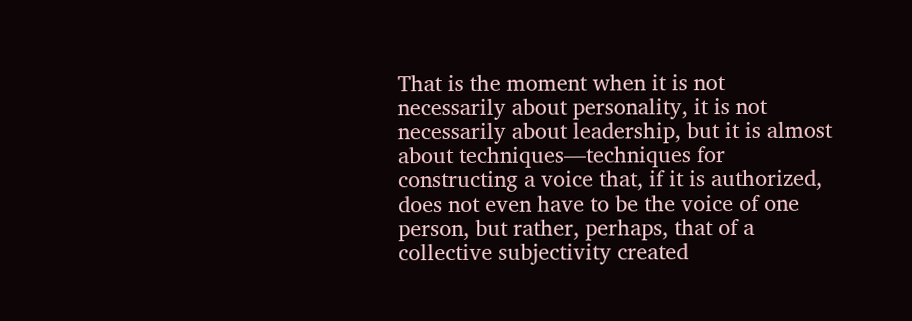That is the moment when it is not necessarily about personality, it is not necessarily about leadership, but it is almost about techniques—techniques for constructing a voice that, if it is authorized, does not even have to be the voice of one person, but rather, perhaps, that of a collective subjectivity created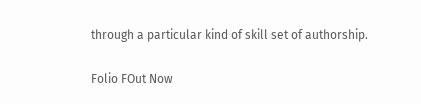through a particular kind of skill set of authorship.

Folio FOut Now